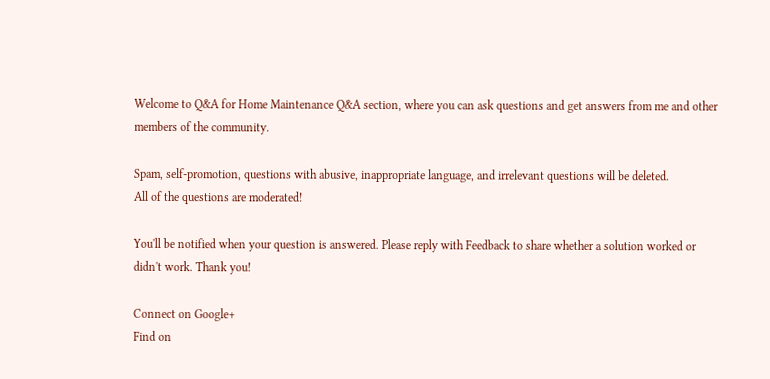Welcome to Q&A for Home Maintenance Q&A section, where you can ask questions and get answers from me and other members of the community.

Spam, self-promotion, questions with abusive, inappropriate language, and irrelevant questions will be deleted.
All of the questions are moderated!

You'll be notified when your question is answered. Please reply with Feedback to share whether a solution worked or didn't work. Thank you!

Connect on Google+
Find on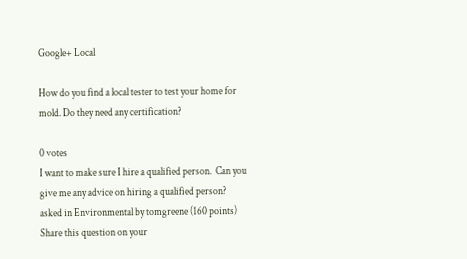Google+ Local

How do you find a local tester to test your home for mold. Do they need any certification?

0 votes
I want to make sure I hire a qualified person.  Can you give me any advice on hiring a qualified person?
asked in Environmental by tomgreene (160 points)
Share this question on your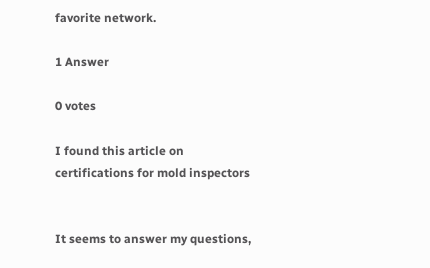favorite network.

1 Answer

0 votes

I found this article on certifications for mold inspectors


It seems to answer my questions,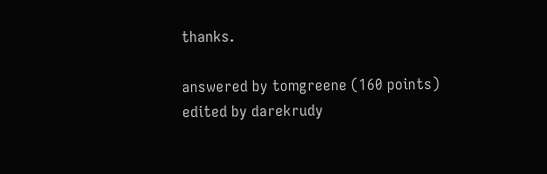thanks.

answered by tomgreene (160 points)
edited by darekrudy